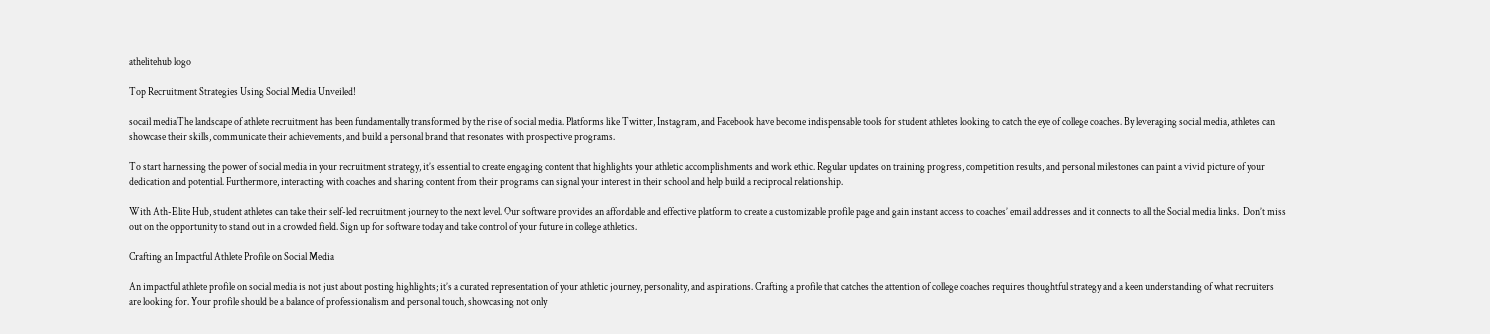athelitehub logo

Top Recruitment Strategies Using Social Media Unveiled!

socail mediaThe landscape of athlete recruitment has been fundamentally transformed by the rise of social media. Platforms like Twitter, Instagram, and Facebook have become indispensable tools for student athletes looking to catch the eye of college coaches. By leveraging social media, athletes can showcase their skills, communicate their achievements, and build a personal brand that resonates with prospective programs.

To start harnessing the power of social media in your recruitment strategy, it’s essential to create engaging content that highlights your athletic accomplishments and work ethic. Regular updates on training progress, competition results, and personal milestones can paint a vivid picture of your dedication and potential. Furthermore, interacting with coaches and sharing content from their programs can signal your interest in their school and help build a reciprocal relationship.

With Ath-Elite Hub, student athletes can take their self-led recruitment journey to the next level. Our software provides an affordable and effective platform to create a customizable profile page and gain instant access to coaches’ email addresses and it connects to all the Social media links.  Don’t miss out on the opportunity to stand out in a crowded field. Sign up for software today and take control of your future in college athletics.

Crafting an Impactful Athlete Profile on Social Media

An impactful athlete profile on social media is not just about posting highlights; it’s a curated representation of your athletic journey, personality, and aspirations. Crafting a profile that catches the attention of college coaches requires thoughtful strategy and a keen understanding of what recruiters are looking for. Your profile should be a balance of professionalism and personal touch, showcasing not only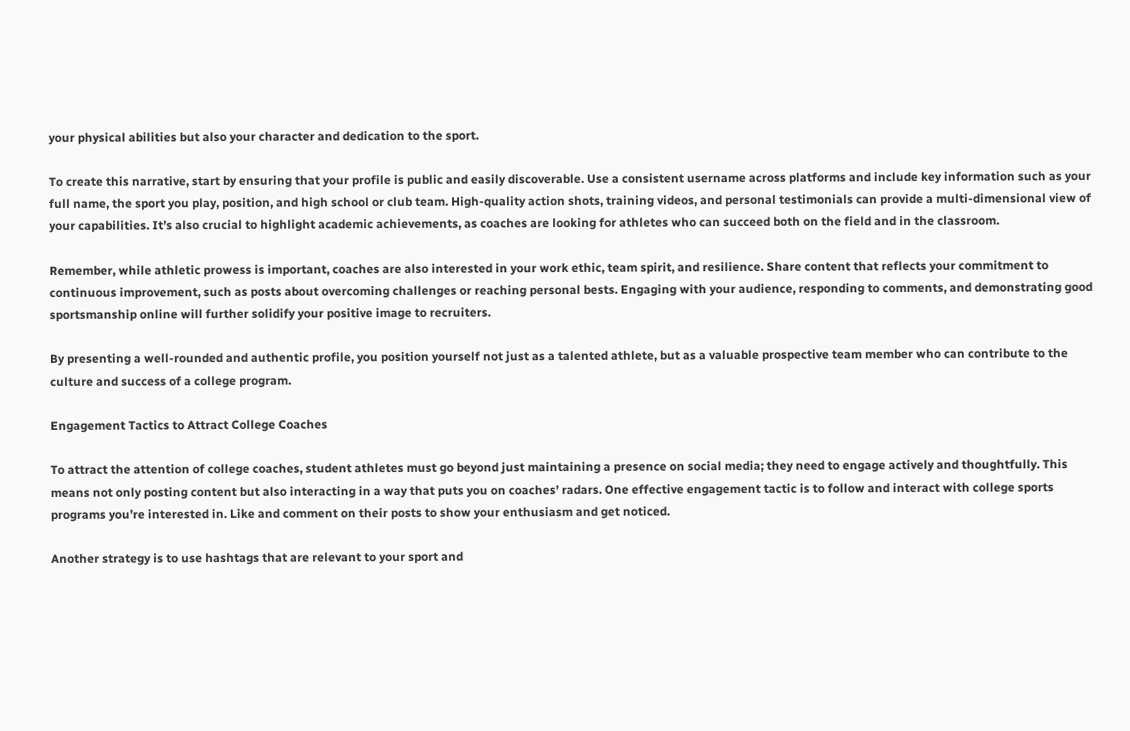your physical abilities but also your character and dedication to the sport.

To create this narrative, start by ensuring that your profile is public and easily discoverable. Use a consistent username across platforms and include key information such as your full name, the sport you play, position, and high school or club team. High-quality action shots, training videos, and personal testimonials can provide a multi-dimensional view of your capabilities. It’s also crucial to highlight academic achievements, as coaches are looking for athletes who can succeed both on the field and in the classroom.

Remember, while athletic prowess is important, coaches are also interested in your work ethic, team spirit, and resilience. Share content that reflects your commitment to continuous improvement, such as posts about overcoming challenges or reaching personal bests. Engaging with your audience, responding to comments, and demonstrating good sportsmanship online will further solidify your positive image to recruiters.

By presenting a well-rounded and authentic profile, you position yourself not just as a talented athlete, but as a valuable prospective team member who can contribute to the culture and success of a college program.

Engagement Tactics to Attract College Coaches

To attract the attention of college coaches, student athletes must go beyond just maintaining a presence on social media; they need to engage actively and thoughtfully. This means not only posting content but also interacting in a way that puts you on coaches’ radars. One effective engagement tactic is to follow and interact with college sports programs you’re interested in. Like and comment on their posts to show your enthusiasm and get noticed.

Another strategy is to use hashtags that are relevant to your sport and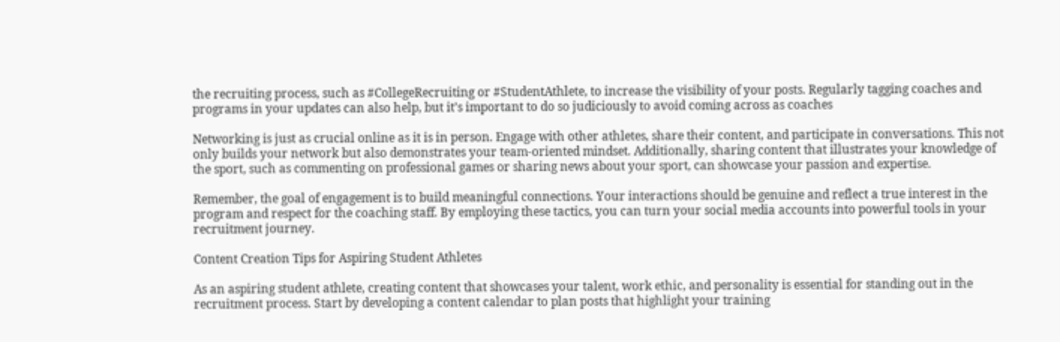the recruiting process, such as #CollegeRecruiting or #StudentAthlete, to increase the visibility of your posts. Regularly tagging coaches and programs in your updates can also help, but it’s important to do so judiciously to avoid coming across as coaches

Networking is just as crucial online as it is in person. Engage with other athletes, share their content, and participate in conversations. This not only builds your network but also demonstrates your team-oriented mindset. Additionally, sharing content that illustrates your knowledge of the sport, such as commenting on professional games or sharing news about your sport, can showcase your passion and expertise.

Remember, the goal of engagement is to build meaningful connections. Your interactions should be genuine and reflect a true interest in the program and respect for the coaching staff. By employing these tactics, you can turn your social media accounts into powerful tools in your recruitment journey.

Content Creation Tips for Aspiring Student Athletes

As an aspiring student athlete, creating content that showcases your talent, work ethic, and personality is essential for standing out in the recruitment process. Start by developing a content calendar to plan posts that highlight your training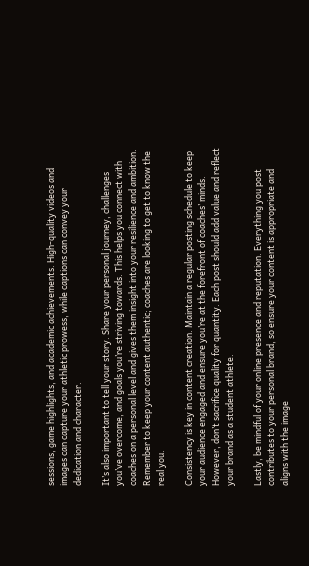sessions, game highlights, and academic achievements. High-quality videos and images can capture your athletic prowess, while captions can convey your dedication and character.

It’s also important to tell your story. Share your personal journey, challenges you’ve overcome, and goals you’re striving towards. This helps you connect with coaches on a personal level and gives them insight into your resilience and ambition. Remember to keep your content authentic; coaches are looking to get to know the real you.

Consistency is key in content creation. Maintain a regular posting schedule to keep your audience engaged and ensure you’re at the forefront of coaches’ minds. However, don’t sacrifice quality for quantity. Each post should add value and reflect your brand as a student athlete.

Lastly, be mindful of your online presence and reputation. Everything you post contributes to your personal brand, so ensure your content is appropriate and aligns with the image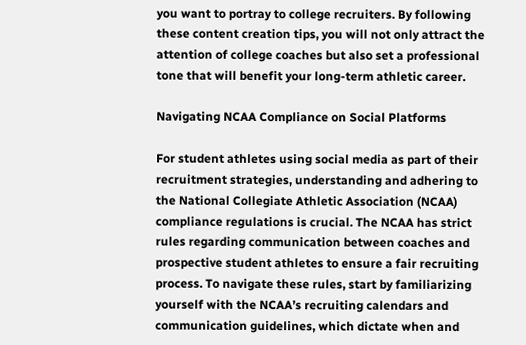you want to portray to college recruiters. By following these content creation tips, you will not only attract the attention of college coaches but also set a professional tone that will benefit your long-term athletic career.

Navigating NCAA Compliance on Social Platforms

For student athletes using social media as part of their recruitment strategies, understanding and adhering to the National Collegiate Athletic Association (NCAA) compliance regulations is crucial. The NCAA has strict rules regarding communication between coaches and prospective student athletes to ensure a fair recruiting process. To navigate these rules, start by familiarizing yourself with the NCAA’s recruiting calendars and communication guidelines, which dictate when and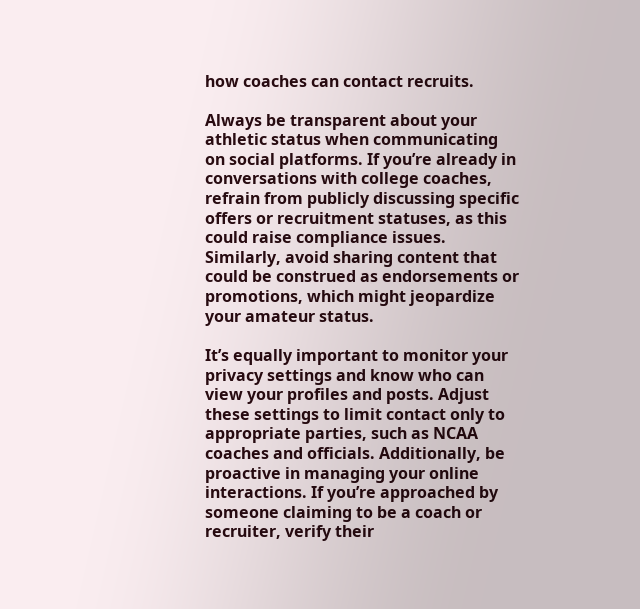how coaches can contact recruits.

Always be transparent about your athletic status when communicating on social platforms. If you’re already in conversations with college coaches, refrain from publicly discussing specific offers or recruitment statuses, as this could raise compliance issues. Similarly, avoid sharing content that could be construed as endorsements or promotions, which might jeopardize your amateur status.

It’s equally important to monitor your privacy settings and know who can view your profiles and posts. Adjust these settings to limit contact only to appropriate parties, such as NCAA coaches and officials. Additionally, be proactive in managing your online interactions. If you’re approached by someone claiming to be a coach or recruiter, verify their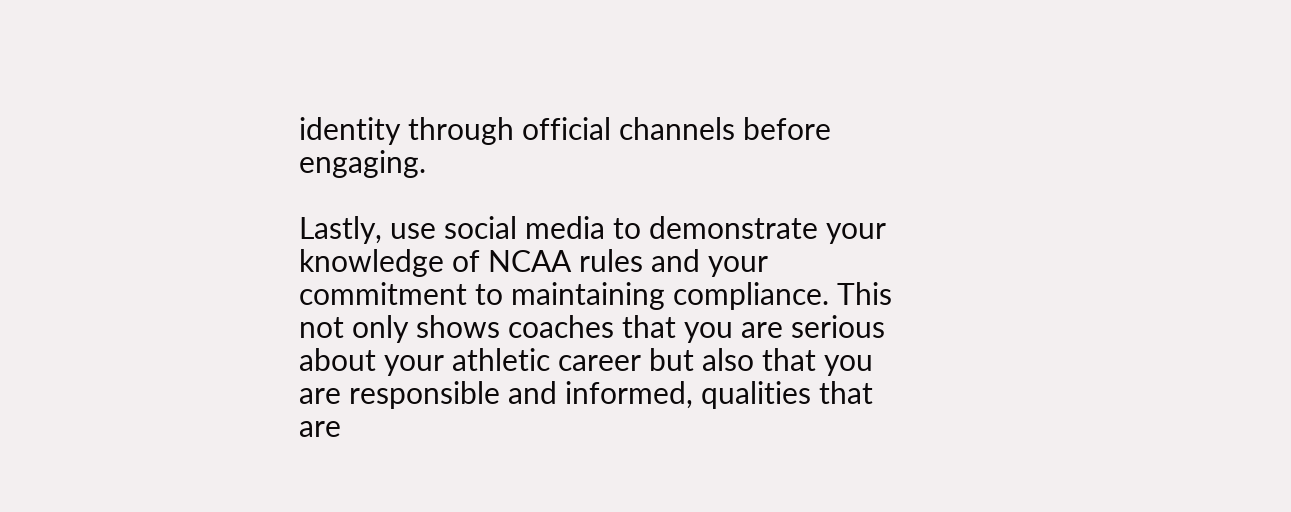identity through official channels before engaging.

Lastly, use social media to demonstrate your knowledge of NCAA rules and your commitment to maintaining compliance. This not only shows coaches that you are serious about your athletic career but also that you are responsible and informed, qualities that are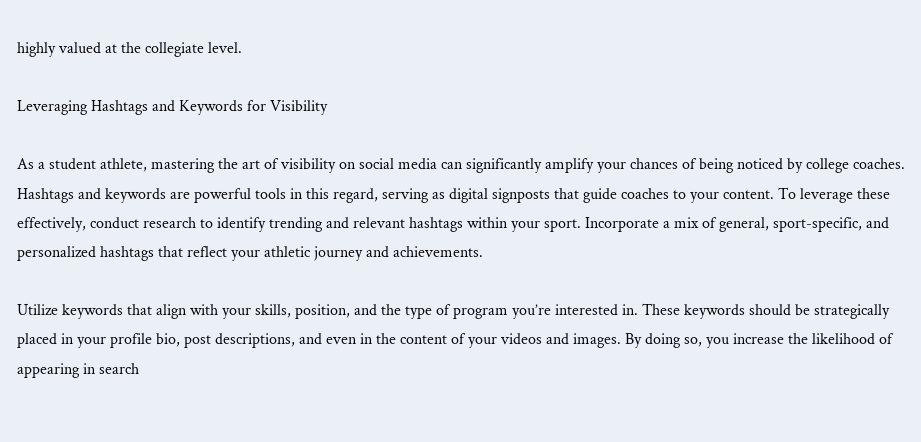highly valued at the collegiate level.

Leveraging Hashtags and Keywords for Visibility

As a student athlete, mastering the art of visibility on social media can significantly amplify your chances of being noticed by college coaches. Hashtags and keywords are powerful tools in this regard, serving as digital signposts that guide coaches to your content. To leverage these effectively, conduct research to identify trending and relevant hashtags within your sport. Incorporate a mix of general, sport-specific, and personalized hashtags that reflect your athletic journey and achievements.

Utilize keywords that align with your skills, position, and the type of program you’re interested in. These keywords should be strategically placed in your profile bio, post descriptions, and even in the content of your videos and images. By doing so, you increase the likelihood of appearing in search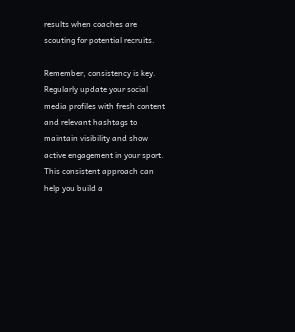results when coaches are scouting for potential recruits.

Remember, consistency is key. Regularly update your social media profiles with fresh content and relevant hashtags to maintain visibility and show active engagement in your sport. This consistent approach can help you build a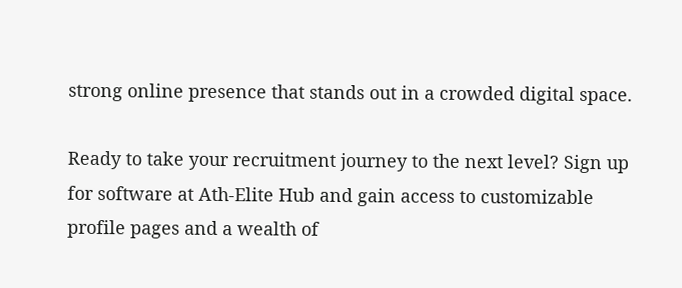strong online presence that stands out in a crowded digital space.

Ready to take your recruitment journey to the next level? Sign up for software at Ath-Elite Hub and gain access to customizable profile pages and a wealth of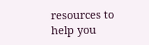resources to help you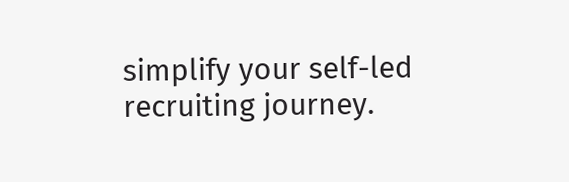simplify your self-led recruiting journey.